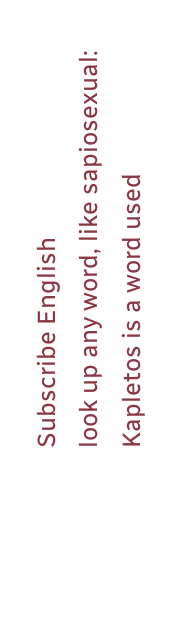Subscribe English
look up any word, like sapiosexual:
Kapletos is a word used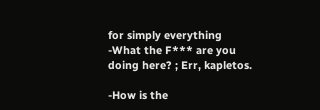for simply everything
-What the F*** are you doing here? ; Err, kapletos.

-How is the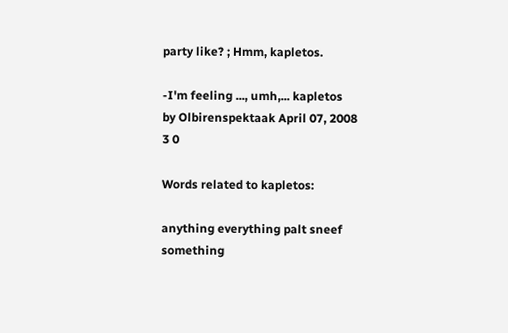party like? ; Hmm, kapletos.

-I'm feeling ..., umh,... kapletos
by Olbirenspektaak April 07, 2008
3 0

Words related to kapletos:

anything everything palt sneef something